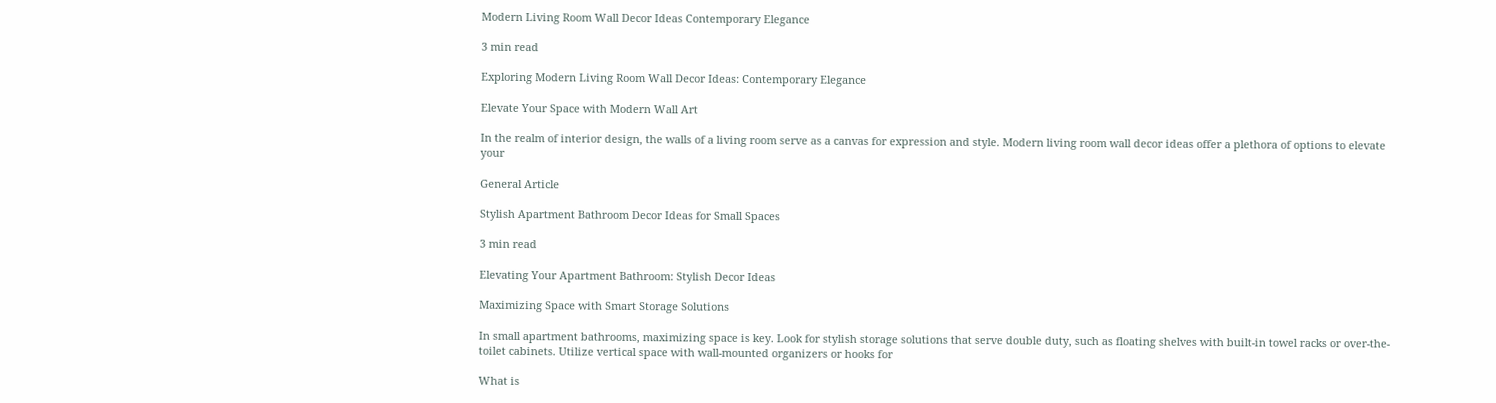Modern Living Room Wall Decor Ideas Contemporary Elegance

3 min read

Exploring Modern Living Room Wall Decor Ideas: Contemporary Elegance

Elevate Your Space with Modern Wall Art

In the realm of interior design, the walls of a living room serve as a canvas for expression and style. Modern living room wall decor ideas offer a plethora of options to elevate your

General Article

Stylish Apartment Bathroom Decor Ideas for Small Spaces

3 min read

Elevating Your Apartment Bathroom: Stylish Decor Ideas

Maximizing Space with Smart Storage Solutions

In small apartment bathrooms, maximizing space is key. Look for stylish storage solutions that serve double duty, such as floating shelves with built-in towel racks or over-the-toilet cabinets. Utilize vertical space with wall-mounted organizers or hooks for

What is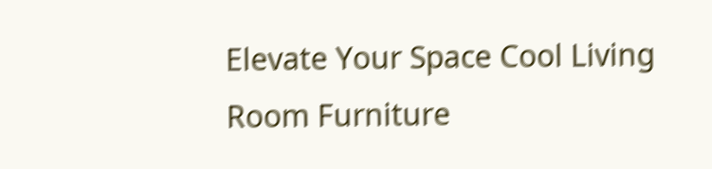Elevate Your Space Cool Living Room Furniture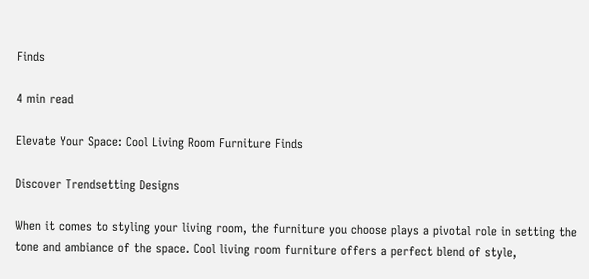Finds

4 min read

Elevate Your Space: Cool Living Room Furniture Finds

Discover Trendsetting Designs

When it comes to styling your living room, the furniture you choose plays a pivotal role in setting the tone and ambiance of the space. Cool living room furniture offers a perfect blend of style,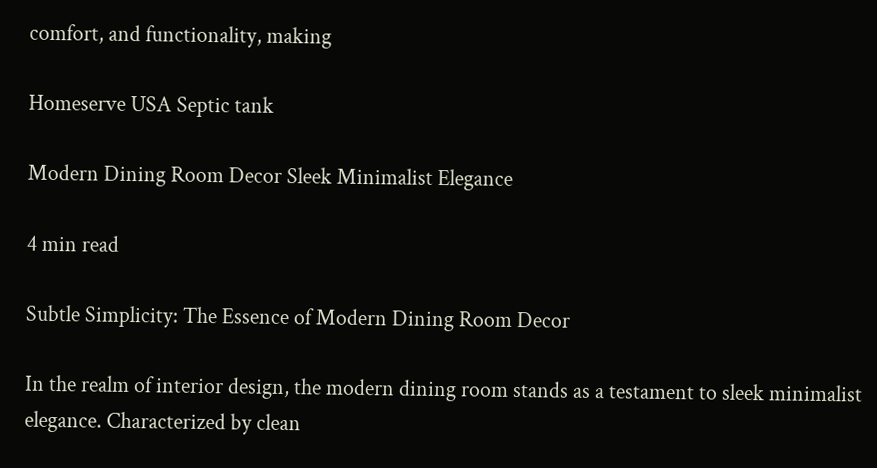comfort, and functionality, making

Homeserve USA Septic tank

Modern Dining Room Decor Sleek Minimalist Elegance

4 min read

Subtle Simplicity: The Essence of Modern Dining Room Decor

In the realm of interior design, the modern dining room stands as a testament to sleek minimalist elegance. Characterized by clean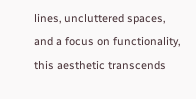lines, uncluttered spaces, and a focus on functionality, this aesthetic transcends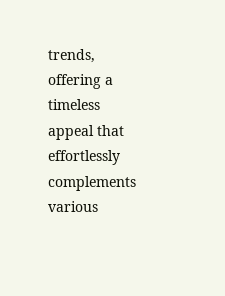trends, offering a timeless appeal that effortlessly complements various